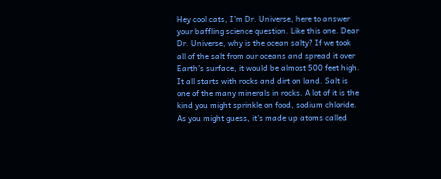Hey cool cats, I’m Dr. Universe, here to answer your baffling science question. Like this one. Dear Dr. Universe, why is the ocean salty? If we took all of the salt from our oceans and spread it over Earth’s surface, it would be almost 500 feet high. It all starts with rocks and dirt on land. Salt is one of the many minerals in rocks. A lot of it is the kind you might sprinkle on food, sodium chloride. As you might guess, it’s made up atoms called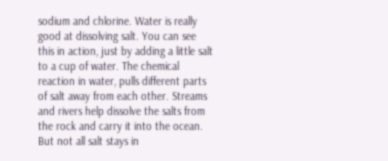sodium and chlorine. Water is really good at dissolving salt. You can see this in action, just by adding a little salt to a cup of water. The chemical reaction in water, pulls different parts of salt away from each other. Streams and rivers help dissolve the salts from the rock and carry it into the ocean. But not all salt stays in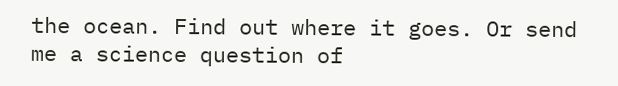the ocean. Find out where it goes. Or send me a science question of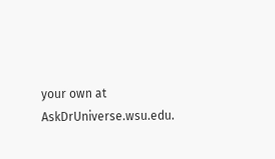your own at AskDrUniverse.wsu.edu.